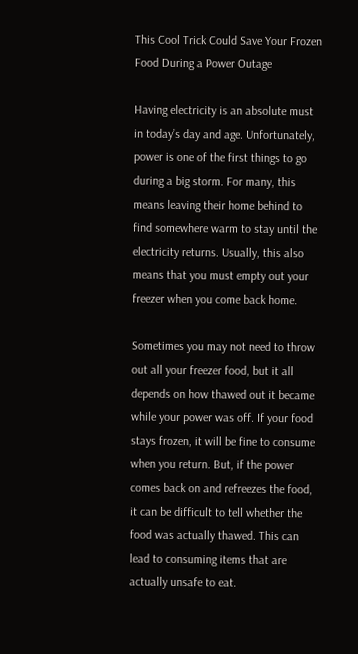This Cool Trick Could Save Your Frozen Food During a Power Outage

Having electricity is an absolute must in today’s day and age. Unfortunately, power is one of the first things to go during a big storm. For many, this means leaving their home behind to find somewhere warm to stay until the electricity returns. Usually, this also means that you must empty out your freezer when you come back home.

Sometimes you may not need to throw out all your freezer food, but it all depends on how thawed out it became while your power was off. If your food stays frozen, it will be fine to consume when you return. But, if the power comes back on and refreezes the food, it can be difficult to tell whether the food was actually thawed. This can lead to consuming items that are actually unsafe to eat.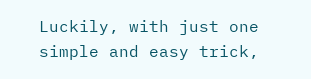Luckily, with just one simple and easy trick,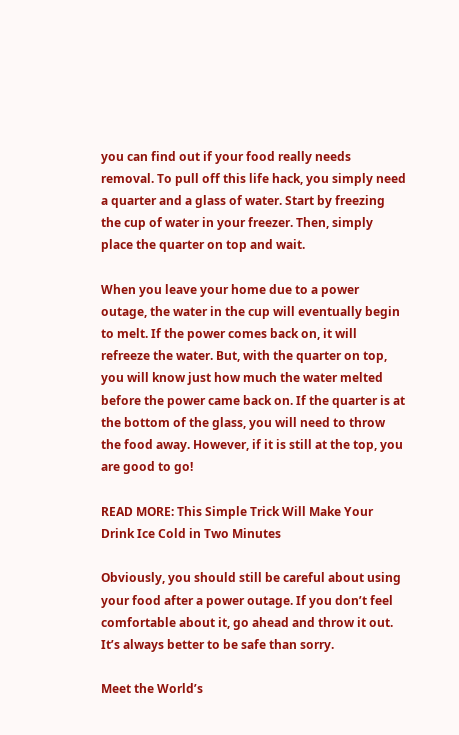you can find out if your food really needs removal. To pull off this life hack, you simply need a quarter and a glass of water. Start by freezing the cup of water in your freezer. Then, simply place the quarter on top and wait.

When you leave your home due to a power outage, the water in the cup will eventually begin to melt. If the power comes back on, it will refreeze the water. But, with the quarter on top, you will know just how much the water melted before the power came back on. If the quarter is at the bottom of the glass, you will need to throw the food away. However, if it is still at the top, you are good to go!

READ MORE: This Simple Trick Will Make Your Drink Ice Cold in Two Minutes

Obviously, you should still be careful about using your food after a power outage. If you don’t feel comfortable about it, go ahead and throw it out. It’s always better to be safe than sorry.

Meet the World’s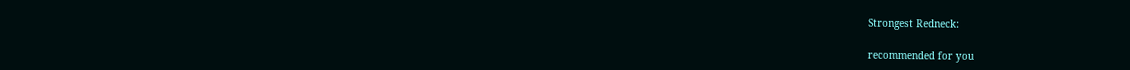Strongest Redneck:

recommended for you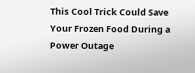This Cool Trick Could Save Your Frozen Food During a Power Outage